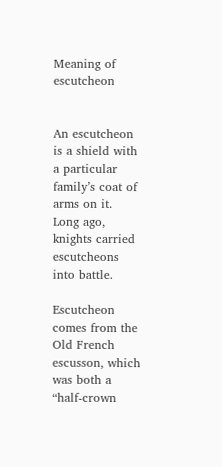Meaning of escutcheon


An escutcheon is a shield with a particular family’s coat of arms on it. Long ago, knights carried escutcheons into battle.

Escutcheon comes from the Old French escusson, which was both a “half-crown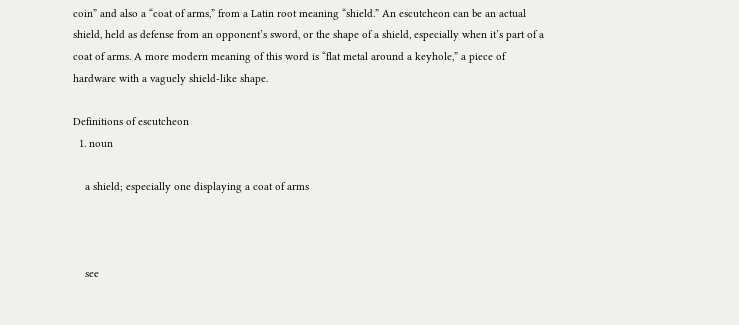coin” and also a “coat of arms,” from a Latin root meaning “shield.” An escutcheon can be an actual shield, held as defense from an opponent’s sword, or the shape of a shield, especially when it’s part of a coat of arms. A more modern meaning of this word is “flat metal around a keyhole,” a piece of hardware with a vaguely shield-like shape.

Definitions of escutcheon
  1. noun

    a shield; especially one displaying a coat of arms



    see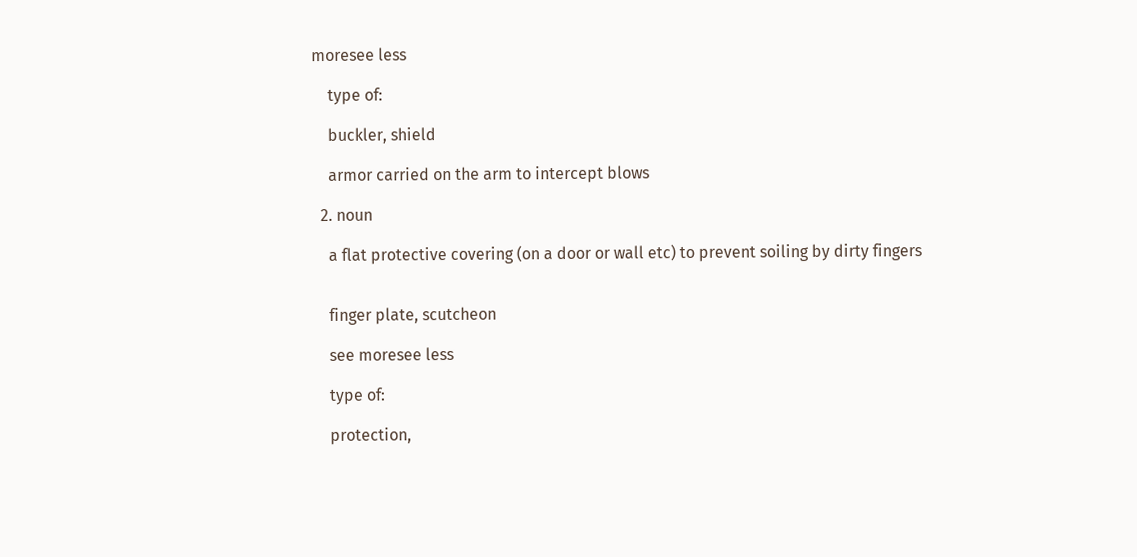moresee less

    type of:

    buckler, shield

    armor carried on the arm to intercept blows

  2. noun

    a flat protective covering (on a door or wall etc) to prevent soiling by dirty fingers


    finger plate, scutcheon

    see moresee less

    type of:

    protection,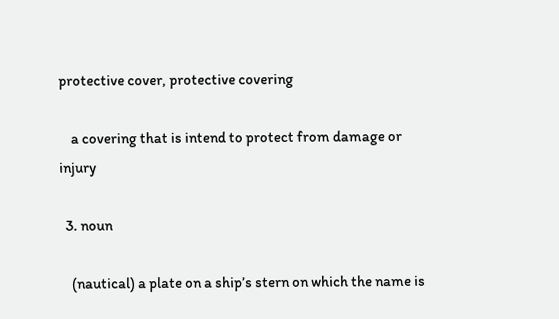protective cover, protective covering

    a covering that is intend to protect from damage or injury

  3. noun

    (nautical) a plate on a ship’s stern on which the name is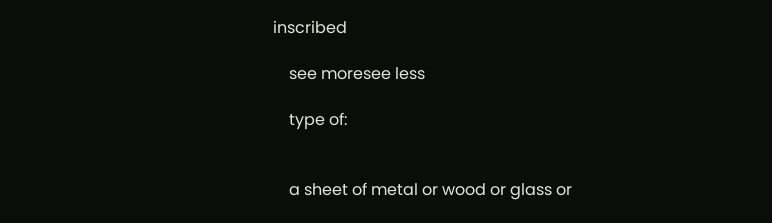inscribed

    see moresee less

    type of:


    a sheet of metal or wood or glass or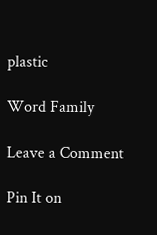plastic

Word Family

Leave a Comment

Pin It on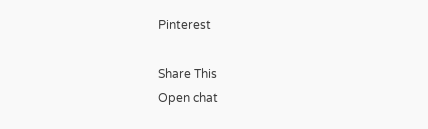Pinterest

Share This
Open chat